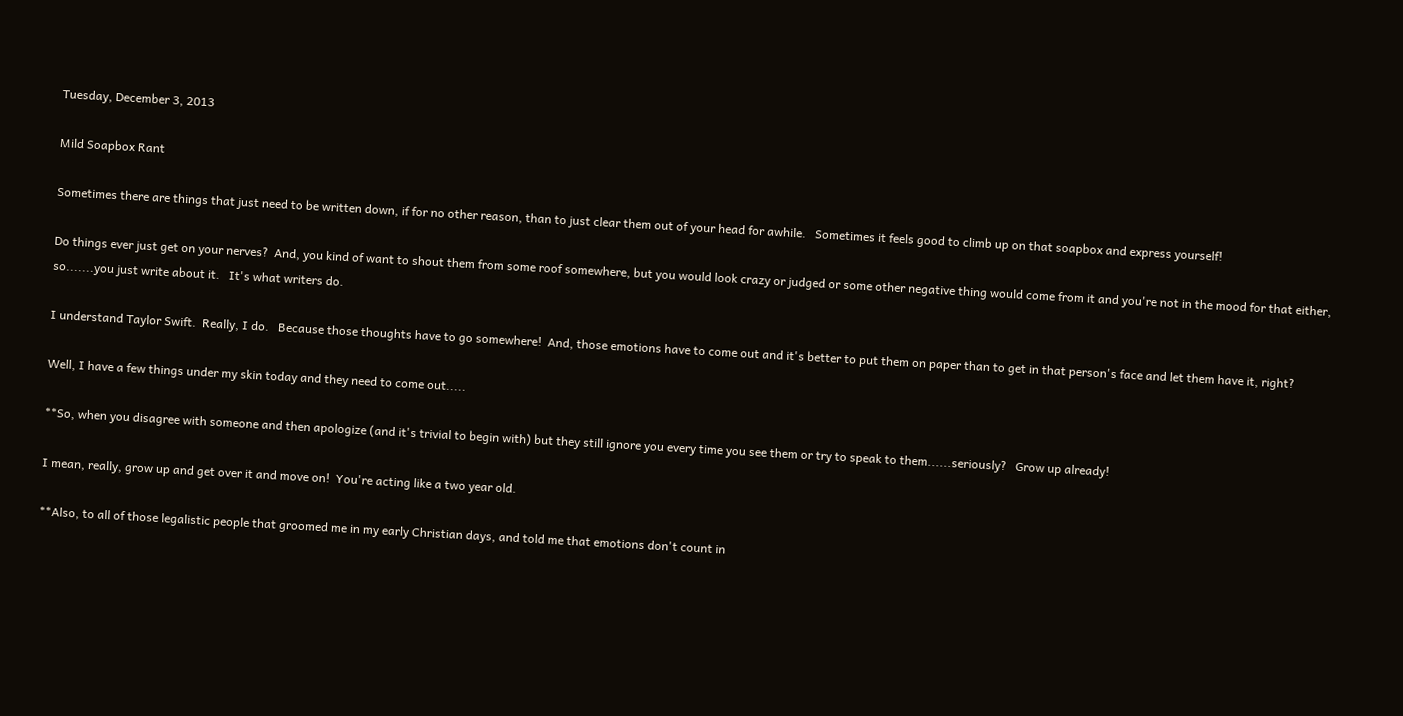Tuesday, December 3, 2013

Mild Soapbox Rant

Sometimes there are things that just need to be written down, if for no other reason, than to just clear them out of your head for awhile.   Sometimes it feels good to climb up on that soapbox and express yourself!

Do things ever just get on your nerves?  And, you kind of want to shout them from some roof somewhere, but you would look crazy or judged or some other negative thing would come from it and you're not in the mood for that either, so.......you just write about it.   It's what writers do.

I understand Taylor Swift.  Really, I do.   Because those thoughts have to go somewhere!  And, those emotions have to come out and it's better to put them on paper than to get in that person's face and let them have it, right?

Well, I have a few things under my skin today and they need to come out.....

**So, when you disagree with someone and then apologize (and it's trivial to begin with) but they still ignore you every time you see them or try to speak to them......seriously?   Grow up already!

I mean, really, grow up and get over it and move on!  You're acting like a two year old.

**Also, to all of those legalistic people that groomed me in my early Christian days, and told me that emotions don't count in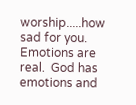worship.....how sad for you.   Emotions are real.  God has emotions and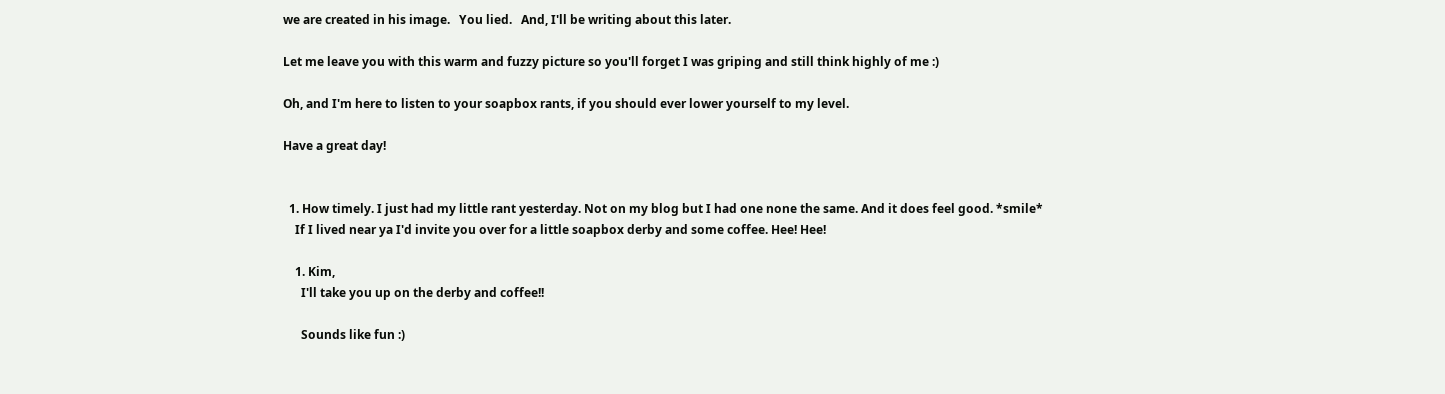we are created in his image.   You lied.   And, I'll be writing about this later.

Let me leave you with this warm and fuzzy picture so you'll forget I was griping and still think highly of me :)

Oh, and I'm here to listen to your soapbox rants, if you should ever lower yourself to my level.

Have a great day!


  1. How timely. I just had my little rant yesterday. Not on my blog but I had one none the same. And it does feel good. *smile*
    If I lived near ya I'd invite you over for a little soapbox derby and some coffee. Hee! Hee!

    1. Kim,
      I'll take you up on the derby and coffee!!

      Sounds like fun :)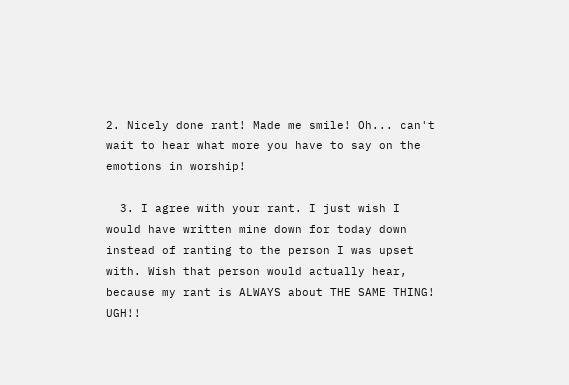2. Nicely done rant! Made me smile! Oh... can't wait to hear what more you have to say on the emotions in worship!

  3. I agree with your rant. I just wish I would have written mine down for today down instead of ranting to the person I was upset with. Wish that person would actually hear, because my rant is ALWAYS about THE SAME THING! UGH!!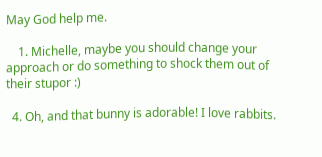May God help me.

    1. Michelle, maybe you should change your approach or do something to shock them out of their stupor :)

  4. Oh, and that bunny is adorable! I love rabbits.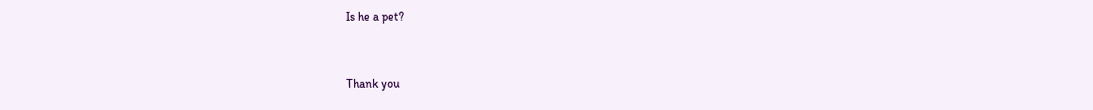Is he a pet?


Thank you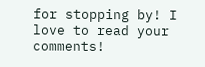for stopping by! I love to read your comments!